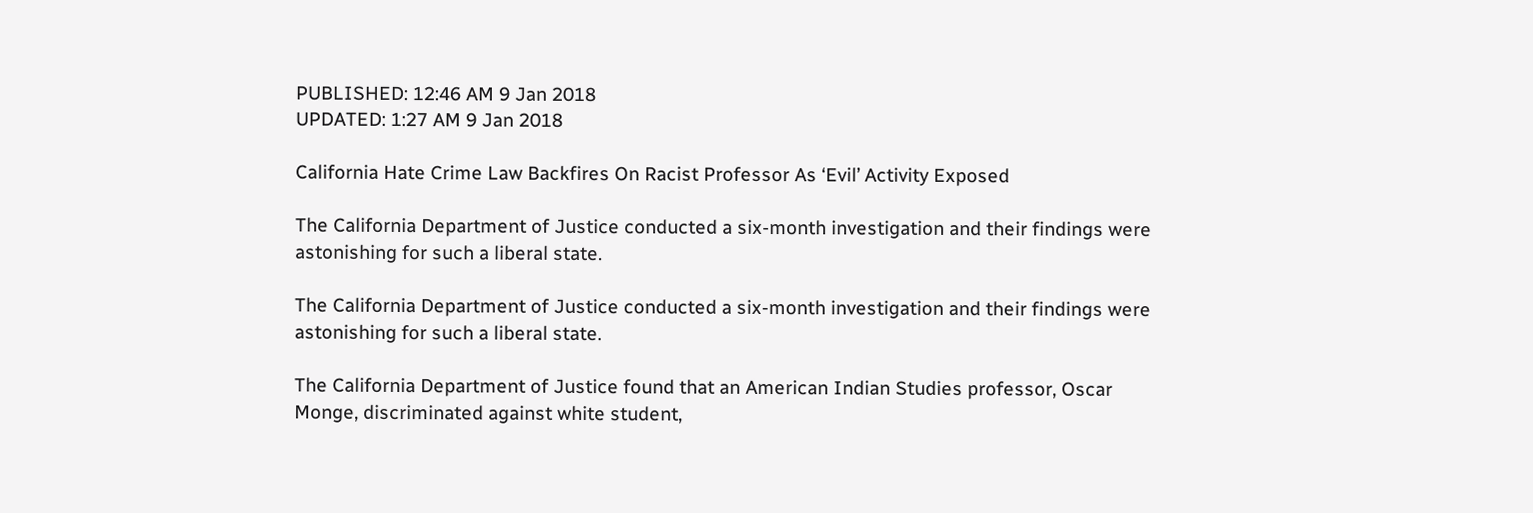PUBLISHED: 12:46 AM 9 Jan 2018
UPDATED: 1:27 AM 9 Jan 2018

California Hate Crime Law Backfires On Racist Professor As ‘Evil’ Activity Exposed

The California Department of Justice conducted a six-month investigation and their findings were astonishing for such a liberal state.

The California Department of Justice conducted a six-month investigation and their findings were astonishing for such a liberal state.

The California Department of Justice found that an American Indian Studies professor, Oscar Monge, discriminated against white student,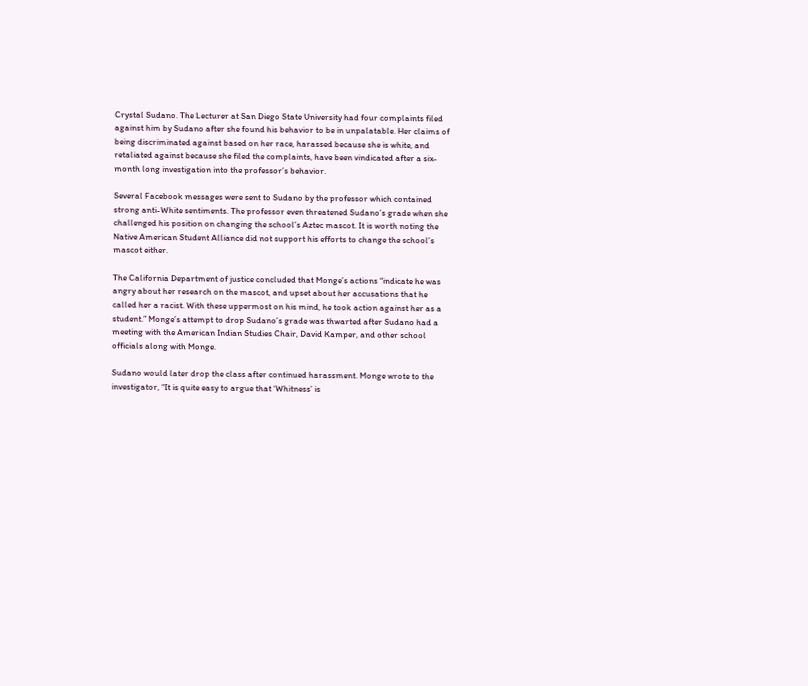Crystal Sudano. The Lecturer at San Diego State University had four complaints filed against him by Sudano after she found his behavior to be in unpalatable. Her claims of being discriminated against based on her race, harassed because she is white, and retaliated against because she filed the complaints, have been vindicated after a six-month long investigation into the professor’s behavior.

Several Facebook messages were sent to Sudano by the professor which contained strong anti-White sentiments. The professor even threatened Sudano’s grade when she challenged his position on changing the school’s Aztec mascot. It is worth noting the Native American Student Alliance did not support his efforts to change the school’s mascot either.

The California Department of justice concluded that Monge’s actions “indicate he was angry about her research on the mascot, and upset about her accusations that he called her a racist. With these uppermost on his mind, he took action against her as a student.” Monge’s attempt to drop Sudano’s grade was thwarted after Sudano had a meeting with the American Indian Studies Chair, David Kamper, and other school officials along with Monge.

Sudano would later drop the class after continued harassment. Monge wrote to the investigator, “It is quite easy to argue that ‘Whitness’ is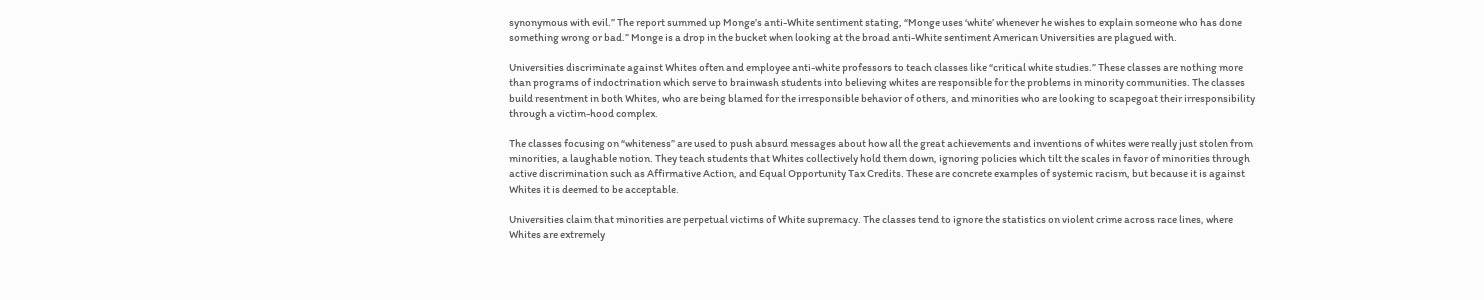synonymous with evil.” The report summed up Monge’s anti-White sentiment stating, “Monge uses ‘white’ whenever he wishes to explain someone who has done something wrong or bad.” Monge is a drop in the bucket when looking at the broad anti-White sentiment American Universities are plagued with.

Universities discriminate against Whites often and employee anti-white professors to teach classes like “critical white studies.” These classes are nothing more than programs of indoctrination which serve to brainwash students into believing whites are responsible for the problems in minority communities. The classes build resentment in both Whites, who are being blamed for the irresponsible behavior of others, and minorities who are looking to scapegoat their irresponsibility through a victim-hood complex.

The classes focusing on “whiteness” are used to push absurd messages about how all the great achievements and inventions of whites were really just stolen from minorities, a laughable notion. They teach students that Whites collectively hold them down, ignoring policies which tilt the scales in favor of minorities through active discrimination such as Affirmative Action, and Equal Opportunity Tax Credits. These are concrete examples of systemic racism, but because it is against Whites it is deemed to be acceptable.

Universities claim that minorities are perpetual victims of White supremacy. The classes tend to ignore the statistics on violent crime across race lines, where Whites are extremely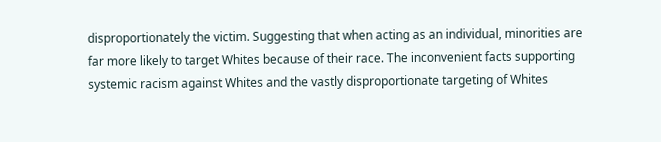disproportionately the victim. Suggesting that when acting as an individual, minorities are far more likely to target Whites because of their race. The inconvenient facts supporting systemic racism against Whites and the vastly disproportionate targeting of Whites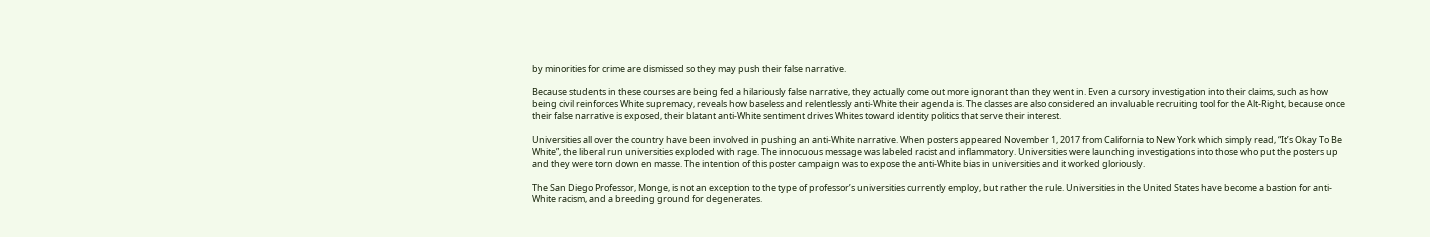by minorities for crime are dismissed so they may push their false narrative.

Because students in these courses are being fed a hilariously false narrative, they actually come out more ignorant than they went in. Even a cursory investigation into their claims, such as how being civil reinforces White supremacy, reveals how baseless and relentlessly anti-White their agenda is. The classes are also considered an invaluable recruiting tool for the Alt-Right, because once their false narrative is exposed, their blatant anti-White sentiment drives Whites toward identity politics that serve their interest.

Universities all over the country have been involved in pushing an anti-White narrative. When posters appeared November 1, 2017 from California to New York which simply read, “It’s Okay To Be White”, the liberal run universities exploded with rage. The innocuous message was labeled racist and inflammatory. Universities were launching investigations into those who put the posters up and they were torn down en masse. The intention of this poster campaign was to expose the anti-White bias in universities and it worked gloriously.

The San Diego Professor, Monge, is not an exception to the type of professor’s universities currently employ, but rather the rule. Universities in the United States have become a bastion for anti-White racism, and a breeding ground for degenerates.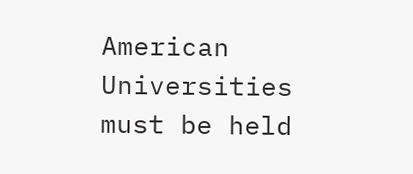American Universities must be held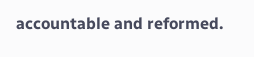accountable and reformed.